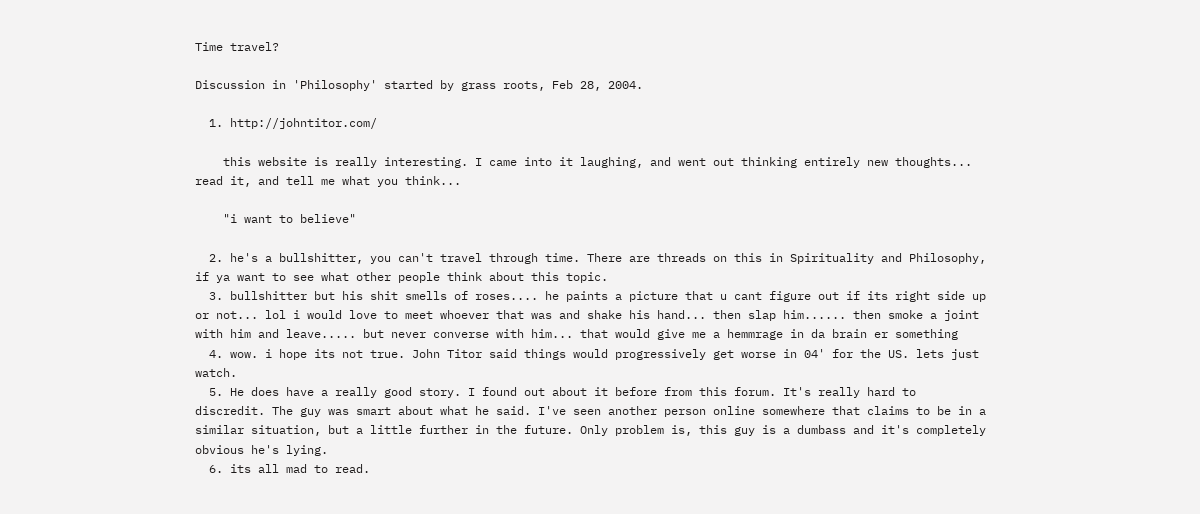Time travel?

Discussion in 'Philosophy' started by grass roots, Feb 28, 2004.

  1. http://johntitor.com/

    this website is really interesting. I came into it laughing, and went out thinking entirely new thoughts... read it, and tell me what you think...

    "i want to believe"

  2. he's a bullshitter, you can't travel through time. There are threads on this in Spirituality and Philosophy, if ya want to see what other people think about this topic.
  3. bullshitter but his shit smells of roses.... he paints a picture that u cant figure out if its right side up or not... lol i would love to meet whoever that was and shake his hand... then slap him...... then smoke a joint with him and leave..... but never converse with him... that would give me a hemmrage in da brain er something
  4. wow. i hope its not true. John Titor said things would progressively get worse in 04' for the US. lets just watch.
  5. He does have a really good story. I found out about it before from this forum. It's really hard to discredit. The guy was smart about what he said. I've seen another person online somewhere that claims to be in a similar situation, but a little further in the future. Only problem is, this guy is a dumbass and it's completely obvious he's lying.
  6. its all mad to read.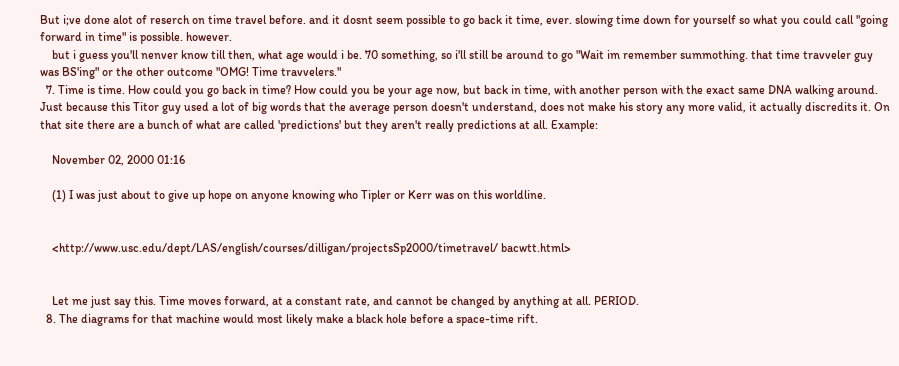But i;ve done alot of reserch on time travel before. and it dosnt seem possible to go back it time, ever. slowing time down for yourself so what you could call "going forward in time" is possible. however.
    but i guess you'll nenver know till then, what age would i be. 70 something, so i'll still be around to go "Wait im remember summothing. that time travveler guy was BS'ing" or the other outcome "OMG! Time travvelers."
  7. Time is time. How could you go back in time? How could you be your age now, but back in time, with another person with the exact same DNA walking around. Just because this Titor guy used a lot of big words that the average person doesn't understand, does not make his story any more valid, it actually discredits it. On that site there are a bunch of what are called 'predictions' but they aren't really predictions at all. Example:

    November 02, 2000 01:16

    (1) I was just about to give up hope on anyone knowing who Tipler or Kerr was on this worldline.


    <http://www.usc.edu/dept/LAS/english/courses/dilligan/projectsSp2000/timetravel/ bacwtt.html>


    Let me just say this. Time moves forward, at a constant rate, and cannot be changed by anything at all. PERIOD.
  8. The diagrams for that machine would most likely make a black hole before a space-time rift.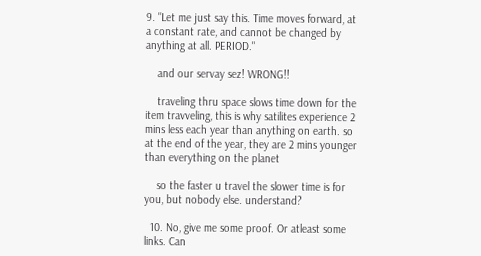9. "Let me just say this. Time moves forward, at a constant rate, and cannot be changed by anything at all. PERIOD."

    and our servay sez! WRONG!!

    traveling thru space slows time down for the item travveling, this is why satilites experience 2 mins less each year than anything on earth. so at the end of the year, they are 2 mins younger than everything on the planet

    so the faster u travel the slower time is for you, but nobody else. understand?

  10. No, give me some proof. Or atleast some links. Can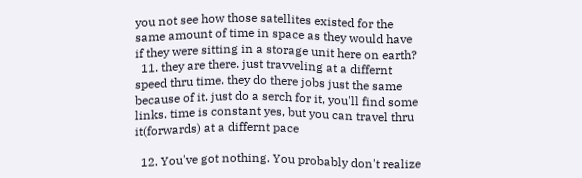you not see how those satellites existed for the same amount of time in space as they would have if they were sitting in a storage unit here on earth?
  11. they are there. just travveling at a differnt speed thru time. they do there jobs just the same because of it. just do a serch for it, you'll find some links. time is constant yes, but you can travel thru it(forwards) at a differnt pace

  12. You've got nothing. You probably don't realize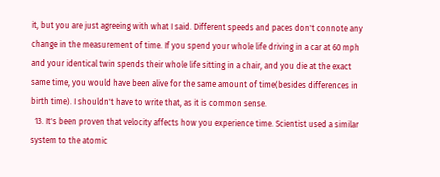it, but you are just agreeing with what I said. Different speeds and paces don't connote any change in the measurement of time. If you spend your whole life driving in a car at 60 mph and your identical twin spends their whole life sitting in a chair, and you die at the exact same time, you would have been alive for the same amount of time(besides differences in birth time). I shouldn't have to write that, as it is common sense.
  13. It's been proven that velocity affects how you experience time. Scientist used a similar system to the atomic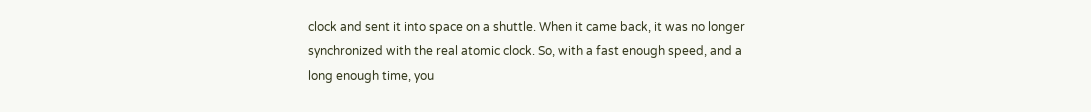clock and sent it into space on a shuttle. When it came back, it was no longer synchronized with the real atomic clock. So, with a fast enough speed, and a long enough time, you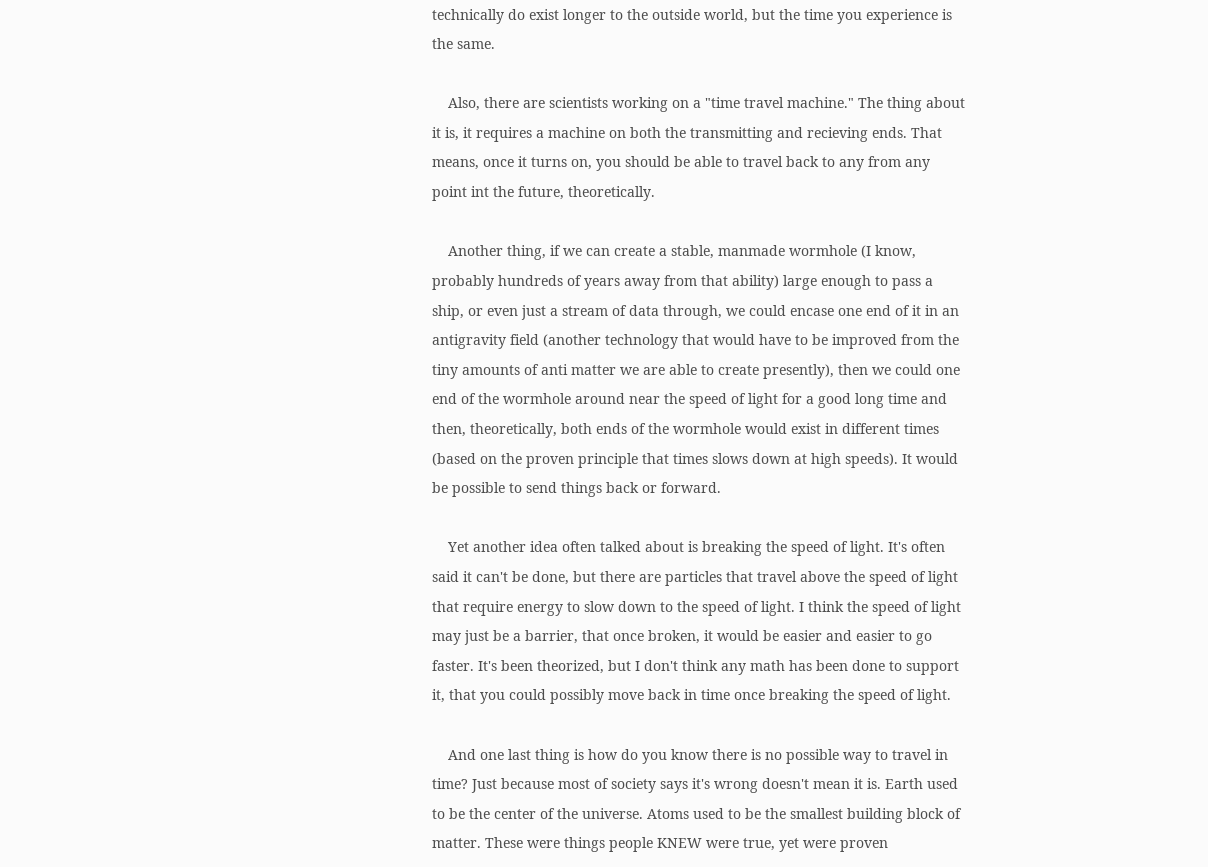technically do exist longer to the outside world, but the time you experience is the same.

    Also, there are scientists working on a "time travel machine." The thing about it is, it requires a machine on both the transmitting and recieving ends. That means, once it turns on, you should be able to travel back to any from any point int the future, theoretically.

    Another thing, if we can create a stable, manmade wormhole (I know, probably hundreds of years away from that ability) large enough to pass a ship, or even just a stream of data through, we could encase one end of it in an antigravity field (another technology that would have to be improved from the tiny amounts of anti matter we are able to create presently), then we could one end of the wormhole around near the speed of light for a good long time and then, theoretically, both ends of the wormhole would exist in different times (based on the proven principle that times slows down at high speeds). It would be possible to send things back or forward.

    Yet another idea often talked about is breaking the speed of light. It's often said it can't be done, but there are particles that travel above the speed of light that require energy to slow down to the speed of light. I think the speed of light may just be a barrier, that once broken, it would be easier and easier to go faster. It's been theorized, but I don't think any math has been done to support it, that you could possibly move back in time once breaking the speed of light.

    And one last thing is how do you know there is no possible way to travel in time? Just because most of society says it's wrong doesn't mean it is. Earth used to be the center of the universe. Atoms used to be the smallest building block of matter. These were things people KNEW were true, yet were proven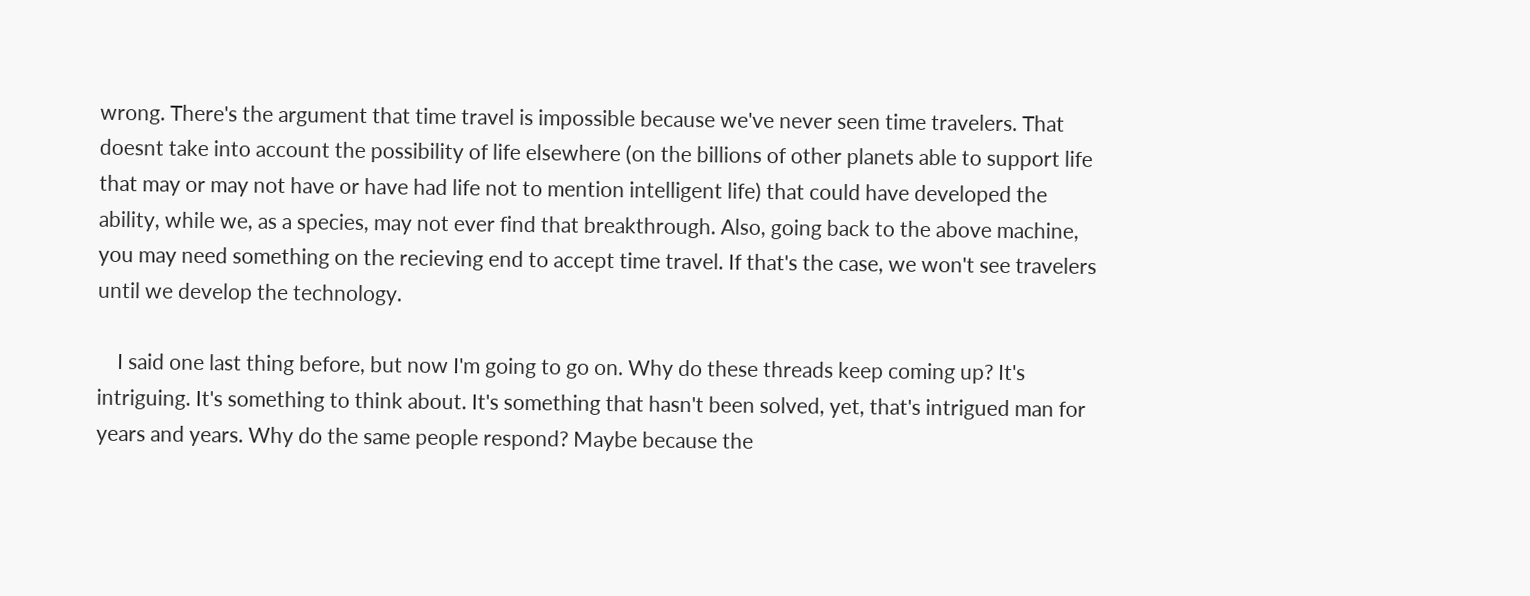wrong. There's the argument that time travel is impossible because we've never seen time travelers. That doesnt take into account the possibility of life elsewhere (on the billions of other planets able to support life that may or may not have or have had life not to mention intelligent life) that could have developed the ability, while we, as a species, may not ever find that breakthrough. Also, going back to the above machine, you may need something on the recieving end to accept time travel. If that's the case, we won't see travelers until we develop the technology.

    I said one last thing before, but now I'm going to go on. Why do these threads keep coming up? It's intriguing. It's something to think about. It's something that hasn't been solved, yet, that's intrigued man for years and years. Why do the same people respond? Maybe because the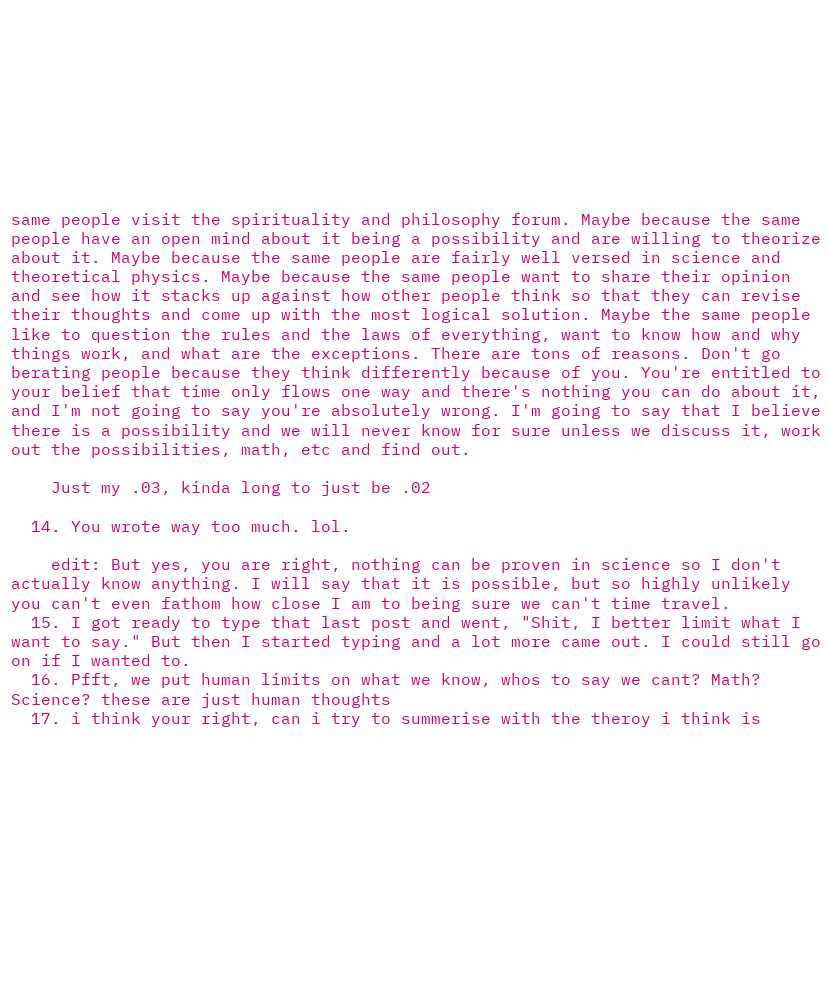same people visit the spirituality and philosophy forum. Maybe because the same people have an open mind about it being a possibility and are willing to theorize about it. Maybe because the same people are fairly well versed in science and theoretical physics. Maybe because the same people want to share their opinion and see how it stacks up against how other people think so that they can revise their thoughts and come up with the most logical solution. Maybe the same people like to question the rules and the laws of everything, want to know how and why things work, and what are the exceptions. There are tons of reasons. Don't go berating people because they think differently because of you. You're entitled to your belief that time only flows one way and there's nothing you can do about it, and I'm not going to say you're absolutely wrong. I'm going to say that I believe there is a possibility and we will never know for sure unless we discuss it, work out the possibilities, math, etc and find out.

    Just my .03, kinda long to just be .02

  14. You wrote way too much. lol.

    edit: But yes, you are right, nothing can be proven in science so I don't actually know anything. I will say that it is possible, but so highly unlikely you can't even fathom how close I am to being sure we can't time travel.
  15. I got ready to type that last post and went, "Shit, I better limit what I want to say." But then I started typing and a lot more came out. I could still go on if I wanted to.
  16. Pfft, we put human limits on what we know, whos to say we cant? Math? Science? these are just human thoughts
  17. i think your right, can i try to summerise with the theroy i think is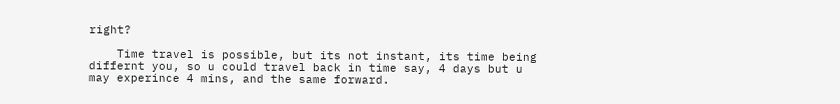right?

    Time travel is possible, but its not instant, its time being differnt you, so u could travel back in time say, 4 days but u may experince 4 mins, and the same forward.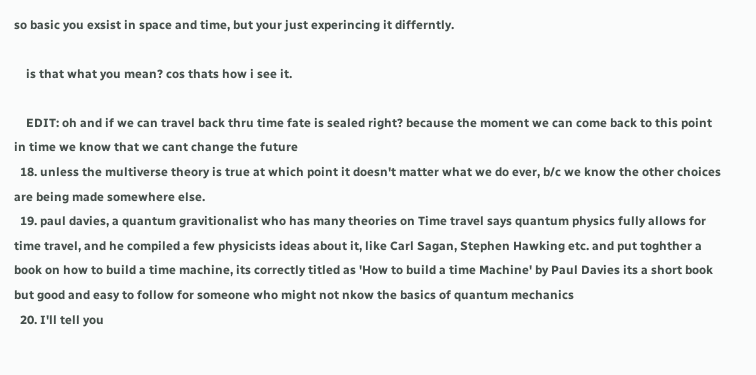so basic you exsist in space and time, but your just experincing it differntly.

    is that what you mean? cos thats how i see it.

    EDIT: oh and if we can travel back thru time fate is sealed right? because the moment we can come back to this point in time we know that we cant change the future
  18. unless the multiverse theory is true at which point it doesn't matter what we do ever, b/c we know the other choices are being made somewhere else.
  19. paul davies, a quantum gravitionalist who has many theories on Time travel says quantum physics fully allows for time travel, and he compiled a few physicists ideas about it, like Carl Sagan, Stephen Hawking etc. and put toghther a book on how to build a time machine, its correctly titled as 'How to build a time Machine' by Paul Davies its a short book but good and easy to follow for someone who might not nkow the basics of quantum mechanics
  20. I'll tell you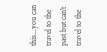this...you can travel to the past but can't travel to the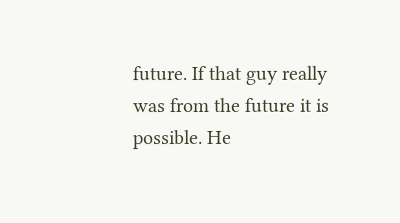future. If that guy really was from the future it is possible. He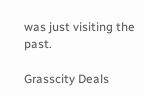was just visiting the past.

Grasscity Deals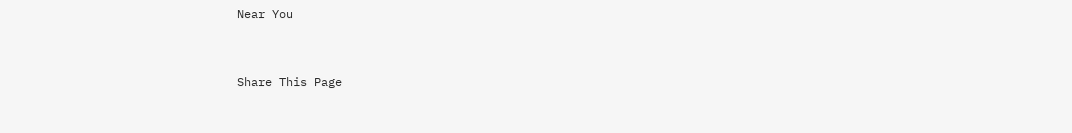Near You


Share This Page